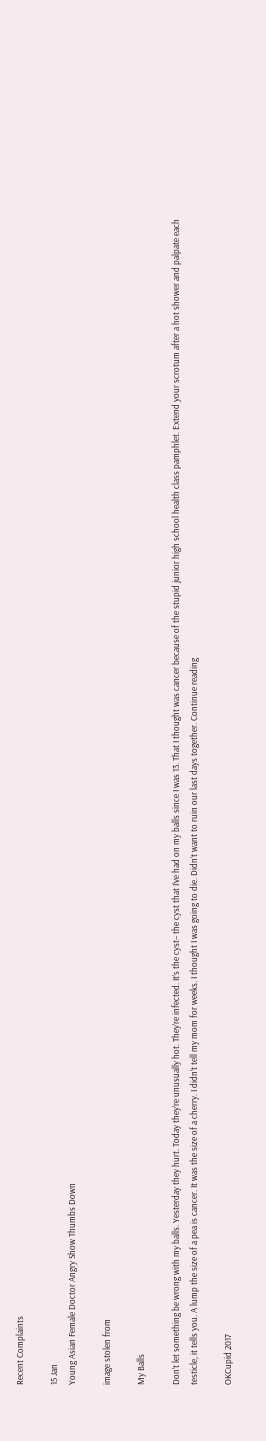Recent Complaints

15 Jan
Young Asian Female Doctor Angry Show Thumbs Down

image stolen from

My Balls

Don’t let something be wrong with my balls. Yesterday they hurt. Today they’re unusually hot. They’re infected. It’s the cyst– the cyst that I’ve had on my balls since I was 13. That I thought was cancer because of the stupid junior high school health class pamphlet. Extend your scrotum after a hot shower and palpate each testicle, it tells you. A lump the size of a pea is cancer. It was the size of a cherry. I didn’t tell my mom for weeks. I thought I was going to die. Didn’t want to ruin our last days together. Continue reading

OKCupid 2017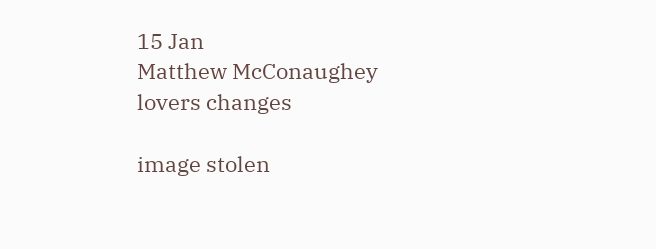15 Jan
Matthew McConaughey lovers changes

image stolen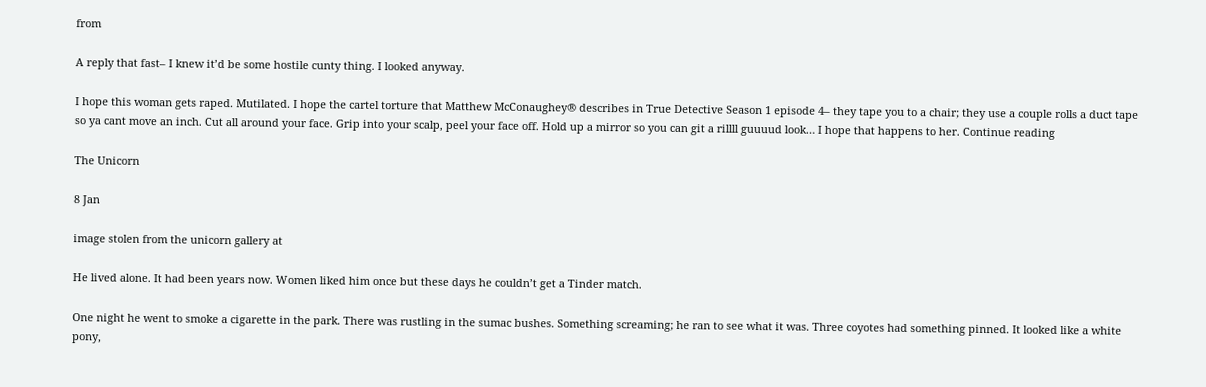from

A reply that fast– I knew it’d be some hostile cunty thing. I looked anyway.

I hope this woman gets raped. Mutilated. I hope the cartel torture that Matthew McConaughey® describes in True Detective Season 1 episode 4– they tape you to a chair; they use a couple rolls a duct tape so ya cant move an inch. Cut all around your face. Grip into your scalp, peel your face off. Hold up a mirror so you can git a rillll guuuud look… I hope that happens to her. Continue reading

The Unicorn

8 Jan

image stolen from the unicorn gallery at

He lived alone. It had been years now. Women liked him once but these days he couldn’t get a Tinder match.

One night he went to smoke a cigarette in the park. There was rustling in the sumac bushes. Something screaming; he ran to see what it was. Three coyotes had something pinned. It looked like a white pony,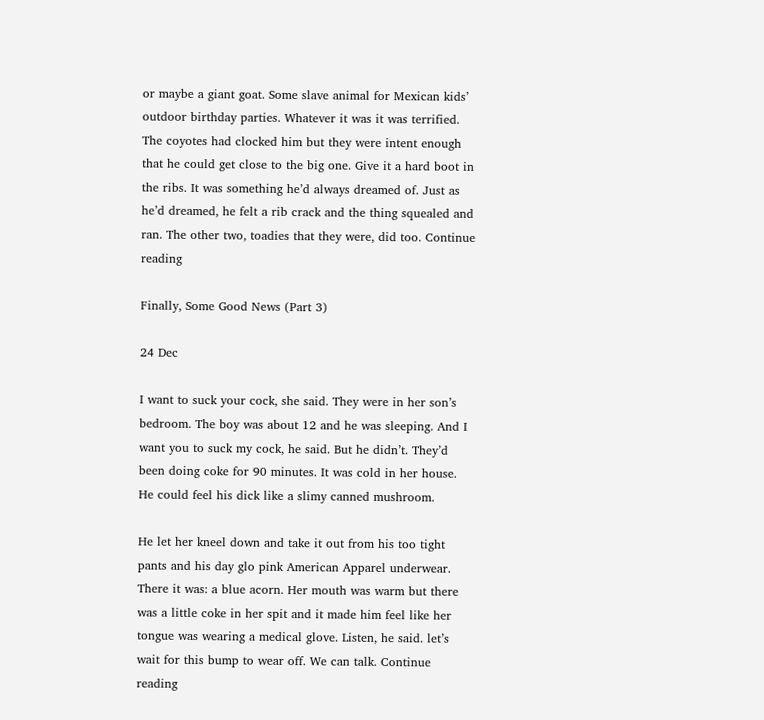or maybe a giant goat. Some slave animal for Mexican kids’ outdoor birthday parties. Whatever it was it was terrified. The coyotes had clocked him but they were intent enough that he could get close to the big one. Give it a hard boot in the ribs. It was something he’d always dreamed of. Just as he’d dreamed, he felt a rib crack and the thing squealed and ran. The other two, toadies that they were, did too. Continue reading

Finally, Some Good News (Part 3)

24 Dec

I want to suck your cock, she said. They were in her son’s bedroom. The boy was about 12 and he was sleeping. And I want you to suck my cock, he said. But he didn’t. They’d been doing coke for 90 minutes. It was cold in her house. He could feel his dick like a slimy canned mushroom.

He let her kneel down and take it out from his too tight pants and his day glo pink American Apparel underwear. There it was: a blue acorn. Her mouth was warm but there was a little coke in her spit and it made him feel like her tongue was wearing a medical glove. Listen, he said. let’s wait for this bump to wear off. We can talk. Continue reading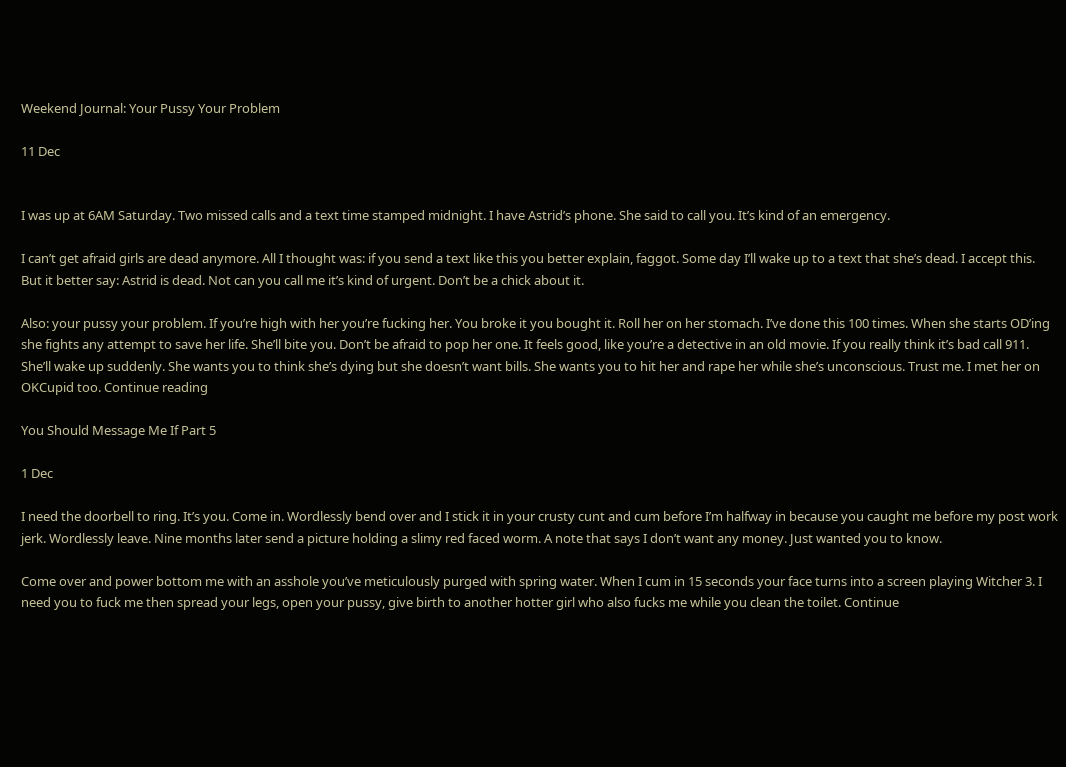Weekend Journal: Your Pussy Your Problem

11 Dec


I was up at 6AM Saturday. Two missed calls and a text time stamped midnight. I have Astrid’s phone. She said to call you. It’s kind of an emergency.

I can’t get afraid girls are dead anymore. All I thought was: if you send a text like this you better explain, faggot. Some day I’ll wake up to a text that she’s dead. I accept this. But it better say: Astrid is dead. Not can you call me it’s kind of urgent. Don’t be a chick about it.

Also: your pussy your problem. If you’re high with her you’re fucking her. You broke it you bought it. Roll her on her stomach. I’ve done this 100 times. When she starts OD’ing she fights any attempt to save her life. She’ll bite you. Don’t be afraid to pop her one. It feels good, like you’re a detective in an old movie. If you really think it’s bad call 911. She’ll wake up suddenly. She wants you to think she’s dying but she doesn’t want bills. She wants you to hit her and rape her while she’s unconscious. Trust me. I met her on OKCupid too. Continue reading

You Should Message Me If Part 5

1 Dec

I need the doorbell to ring. It’s you. Come in. Wordlessly bend over and I stick it in your crusty cunt and cum before I’m halfway in because you caught me before my post work jerk. Wordlessly leave. Nine months later send a picture holding a slimy red faced worm. A note that says I don’t want any money. Just wanted you to know.

Come over and power bottom me with an asshole you’ve meticulously purged with spring water. When I cum in 15 seconds your face turns into a screen playing Witcher 3. I need you to fuck me then spread your legs, open your pussy, give birth to another hotter girl who also fucks me while you clean the toilet. Continue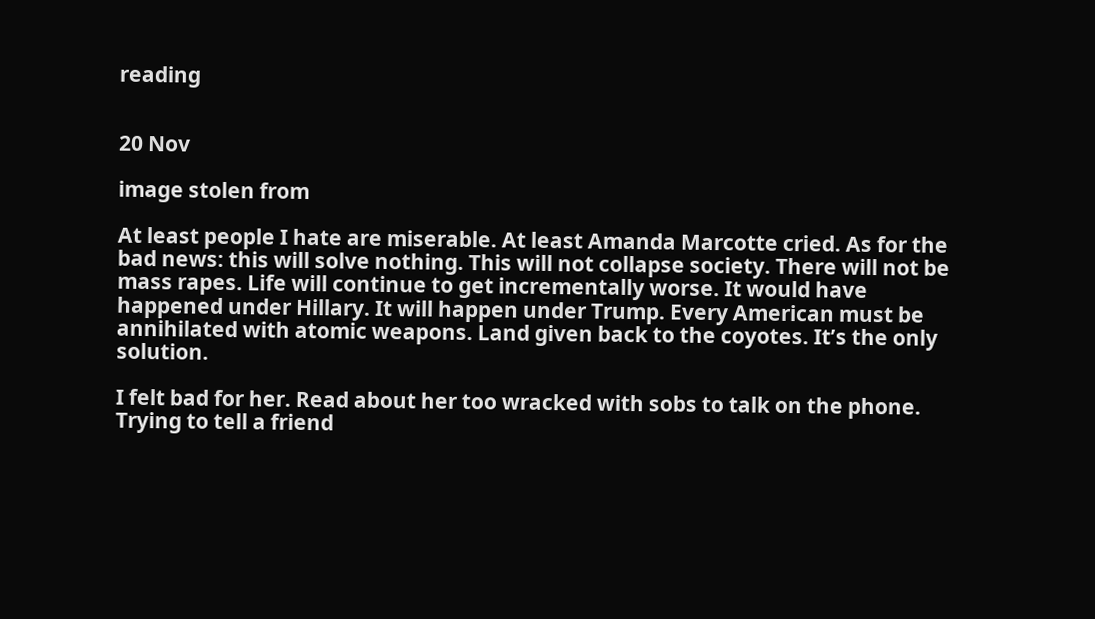reading


20 Nov

image stolen from

At least people I hate are miserable. At least Amanda Marcotte cried. As for the bad news: this will solve nothing. This will not collapse society. There will not be mass rapes. Life will continue to get incrementally worse. It would have happened under Hillary. It will happen under Trump. Every American must be annihilated with atomic weapons. Land given back to the coyotes. It’s the only solution.

I felt bad for her. Read about her too wracked with sobs to talk on the phone. Trying to tell a friend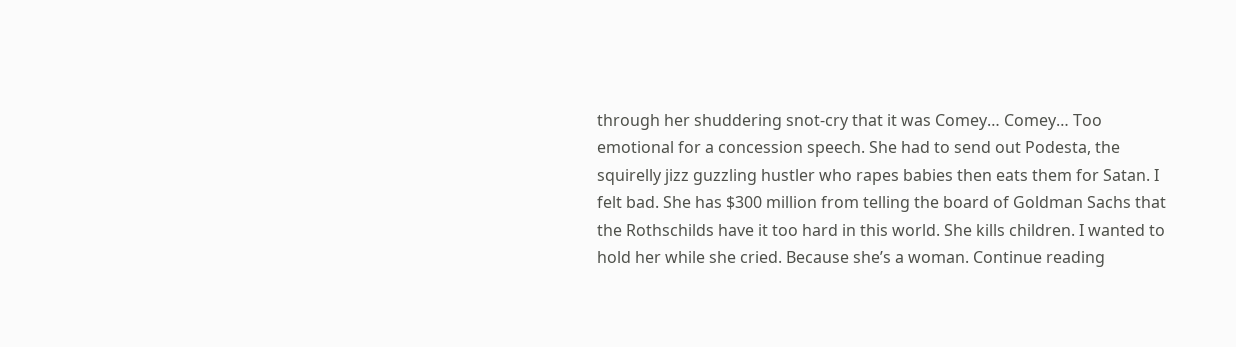through her shuddering snot-cry that it was Comey… Comey… Too emotional for a concession speech. She had to send out Podesta, the squirelly jizz guzzling hustler who rapes babies then eats them for Satan. I felt bad. She has $300 million from telling the board of Goldman Sachs that the Rothschilds have it too hard in this world. She kills children. I wanted to hold her while she cried. Because she’s a woman. Continue reading